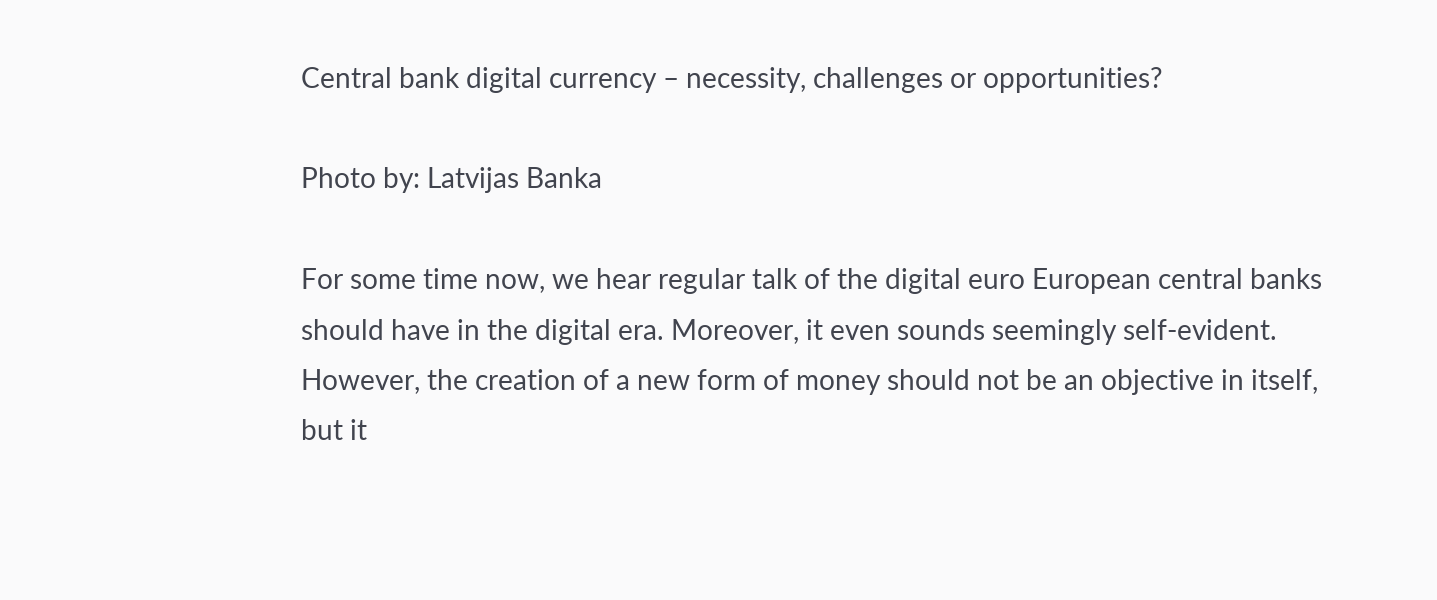Central bank digital currency – necessity, challenges or opportunities?

Photo by: Latvijas Banka

For some time now, we hear regular talk of the digital euro European central banks should have in the digital era. Moreover, it even sounds seemingly self-evident. However, the creation of a new form of money should not be an objective in itself, but it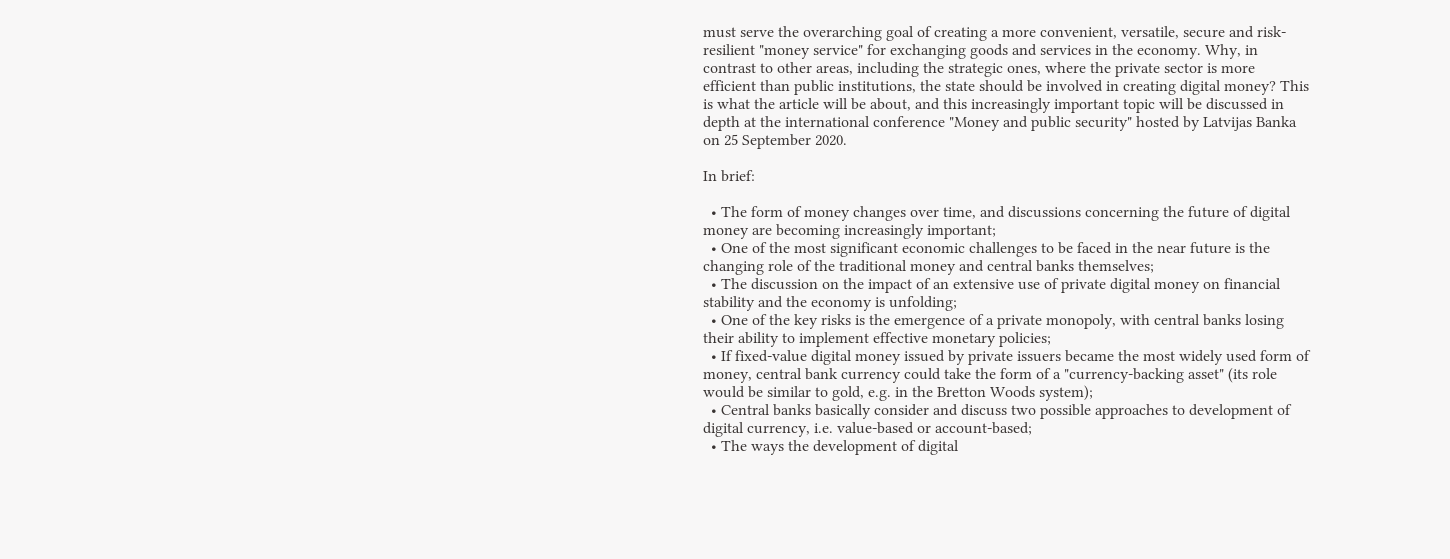must serve the overarching goal of creating a more convenient, versatile, secure and risk-resilient "money service" for exchanging goods and services in the economy. Why, in contrast to other areas, including the strategic ones, where the private sector is more efficient than public institutions, the state should be involved in creating digital money? This is what the article will be about, and this increasingly important topic will be discussed in depth at the international conference "Money and public security" hosted by Latvijas Banka on 25 September 2020.

In brief:

  • The form of money changes over time, and discussions concerning the future of digital money are becoming increasingly important;
  • One of the most significant economic challenges to be faced in the near future is the changing role of the traditional money and central banks themselves;
  • The discussion on the impact of an extensive use of private digital money on financial stability and the economy is unfolding;
  • One of the key risks is the emergence of a private monopoly, with central banks losing their ability to implement effective monetary policies;
  • If fixed-value digital money issued by private issuers became the most widely used form of money, central bank currency could take the form of a "currency-backing asset" (its role would be similar to gold, e.g. in the Bretton Woods system);
  • Central banks basically consider and discuss two possible approaches to development of digital currency, i.e. value-based or account-based;
  • The ways the development of digital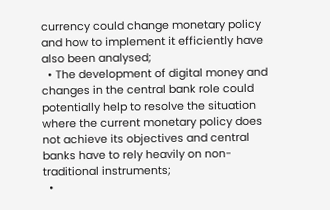currency could change monetary policy and how to implement it efficiently have also been analysed;
  • The development of digital money and changes in the central bank role could potentially help to resolve the situation where the current monetary policy does not achieve its objectives and central banks have to rely heavily on non-traditional instruments;
  •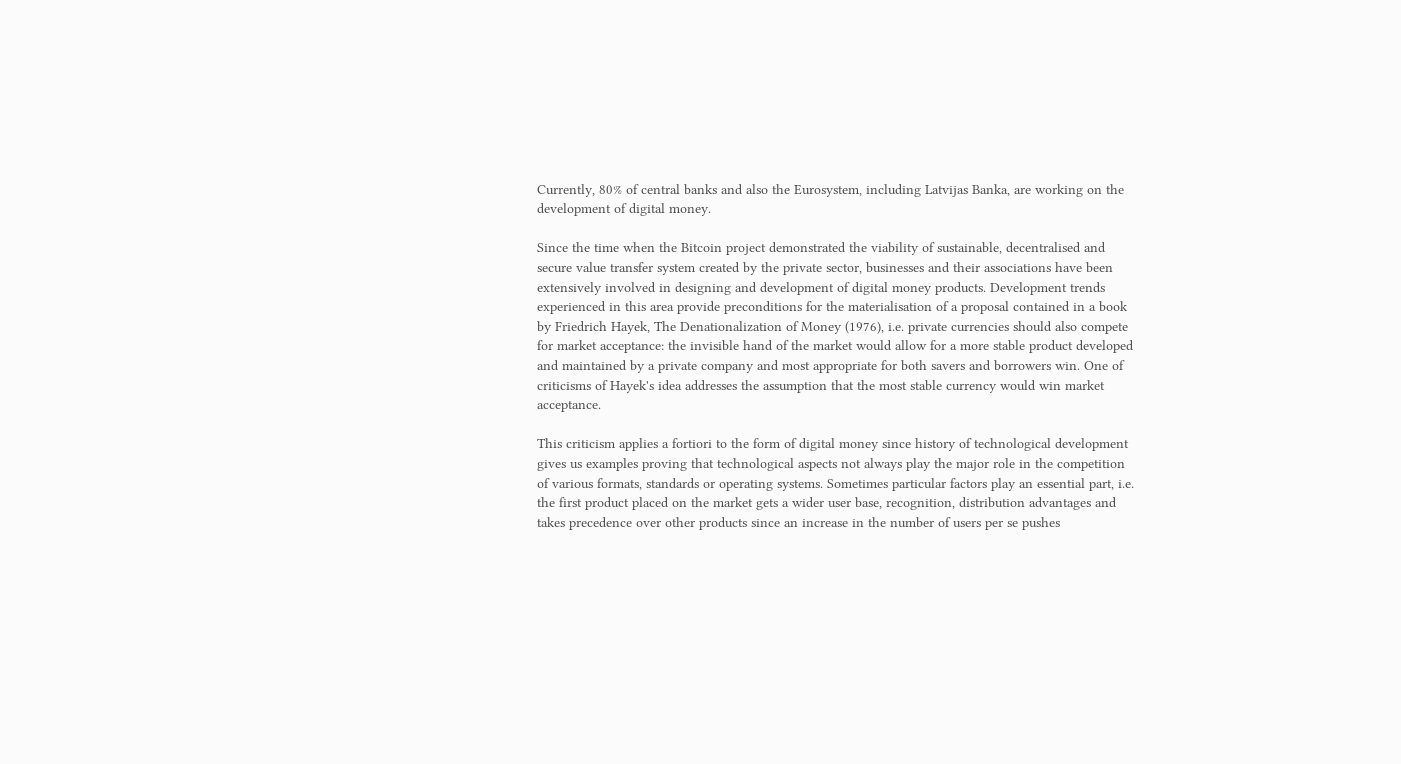Currently, 80% of central banks and also the Eurosystem, including Latvijas Banka, are working on the development of digital money.

Since the time when the Bitcoin project demonstrated the viability of sustainable, decentralised and secure value transfer system created by the private sector, businesses and their associations have been extensively involved in designing and development of digital money products. Development trends experienced in this area provide preconditions for the materialisation of a proposal contained in a book by Friedrich Hayek, The Denationalization of Money (1976), i.e. private currencies should also compete for market acceptance: the invisible hand of the market would allow for a more stable product developed and maintained by a private company and most appropriate for both savers and borrowers win. One of criticisms of Hayek's idea addresses the assumption that the most stable currency would win market acceptance.

This criticism applies a fortiori to the form of digital money since history of technological development gives us examples proving that technological aspects not always play the major role in the competition of various formats, standards or operating systems. Sometimes particular factors play an essential part, i.e. the first product placed on the market gets a wider user base, recognition, distribution advantages and takes precedence over other products since an increase in the number of users per se pushes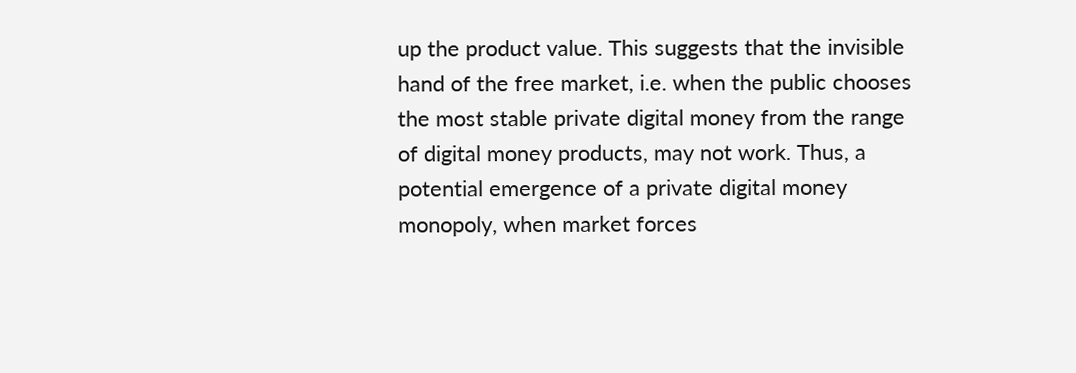up the product value. This suggests that the invisible hand of the free market, i.e. when the public chooses the most stable private digital money from the range of digital money products, may not work. Thus, a potential emergence of a private digital money monopoly, when market forces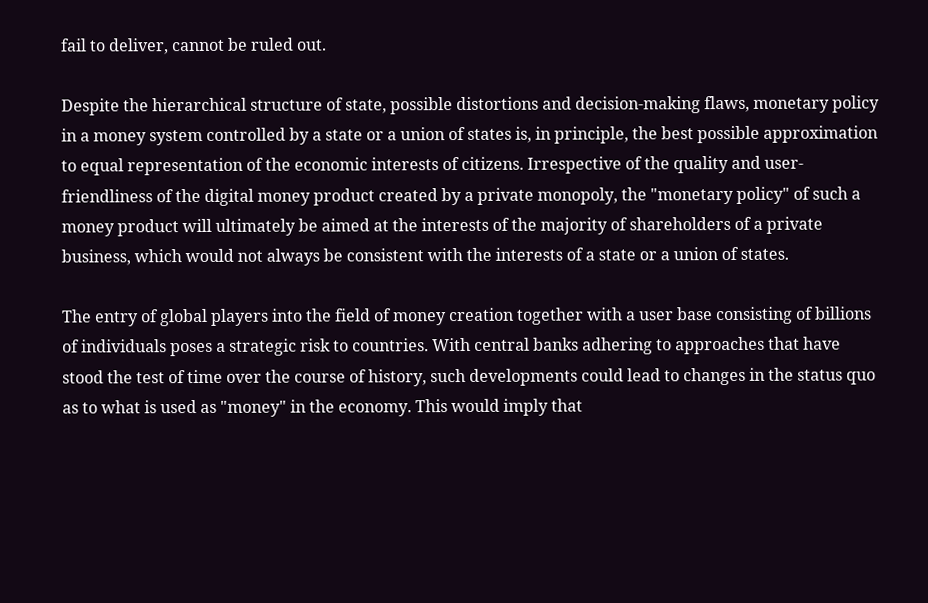fail to deliver, cannot be ruled out.

Despite the hierarchical structure of state, possible distortions and decision-making flaws, monetary policy in a money system controlled by a state or a union of states is, in principle, the best possible approximation to equal representation of the economic interests of citizens. Irrespective of the quality and user-friendliness of the digital money product created by a private monopoly, the "monetary policy" of such a money product will ultimately be aimed at the interests of the majority of shareholders of a private business, which would not always be consistent with the interests of a state or a union of states.

The entry of global players into the field of money creation together with a user base consisting of billions of individuals poses a strategic risk to countries. With central banks adhering to approaches that have stood the test of time over the course of history, such developments could lead to changes in the status quo as to what is used as "money" in the economy. This would imply that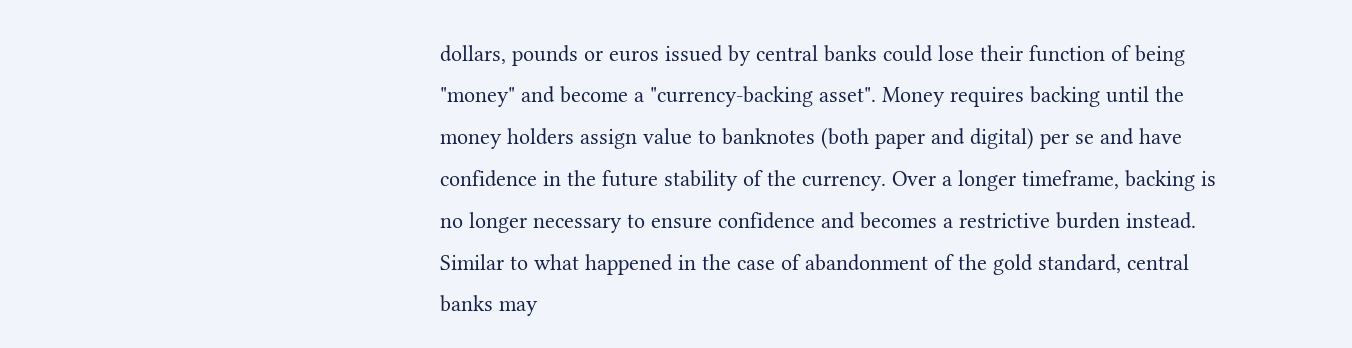dollars, pounds or euros issued by central banks could lose their function of being "money" and become a "currency-backing asset". Money requires backing until the money holders assign value to banknotes (both paper and digital) per se and have confidence in the future stability of the currency. Over a longer timeframe, backing is no longer necessary to ensure confidence and becomes a restrictive burden instead. Similar to what happened in the case of abandonment of the gold standard, central banks may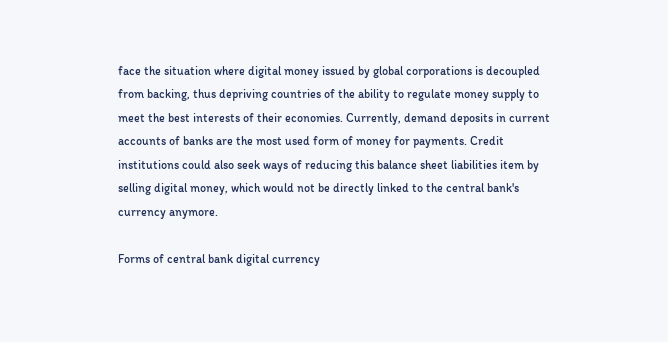face the situation where digital money issued by global corporations is decoupled from backing, thus depriving countries of the ability to regulate money supply to meet the best interests of their economies. Currently, demand deposits in current accounts of banks are the most used form of money for payments. Credit institutions could also seek ways of reducing this balance sheet liabilities item by selling digital money, which would not be directly linked to the central bank's currency anymore.

Forms of central bank digital currency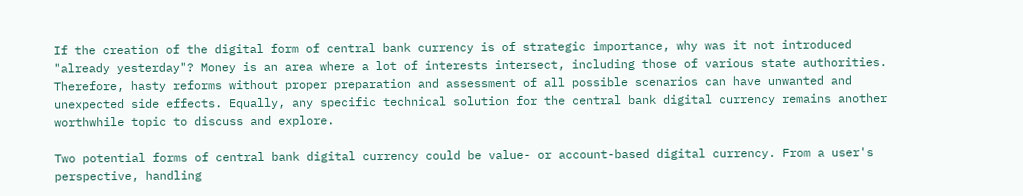If the creation of the digital form of central bank currency is of strategic importance, why was it not introduced "already yesterday"? Money is an area where a lot of interests intersect, including those of various state authorities. Therefore, hasty reforms without proper preparation and assessment of all possible scenarios can have unwanted and unexpected side effects. Equally, any specific technical solution for the central bank digital currency remains another worthwhile topic to discuss and explore.

Two potential forms of central bank digital currency could be value- or account-based digital currency. From a user's perspective, handling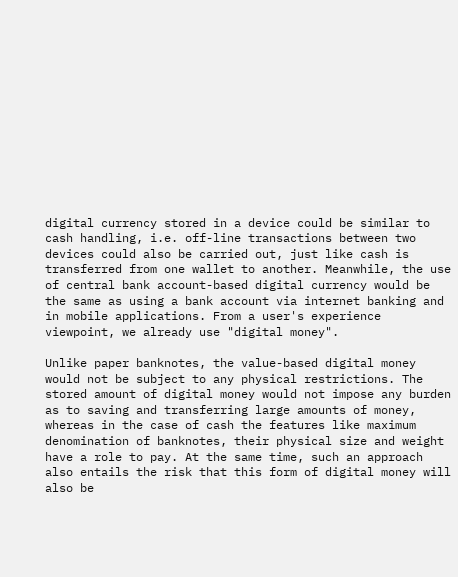digital currency stored in a device could be similar to cash handling, i.e. off-line transactions between two devices could also be carried out, just like cash is transferred from one wallet to another. Meanwhile, the use of central bank account-based digital currency would be the same as using a bank account via internet banking and in mobile applications. From a user's experience viewpoint, we already use "digital money".

Unlike paper banknotes, the value-based digital money would not be subject to any physical restrictions. The stored amount of digital money would not impose any burden as to saving and transferring large amounts of money, whereas in the case of cash the features like maximum denomination of banknotes, their physical size and weight have a role to pay. At the same time, such an approach also entails the risk that this form of digital money will also be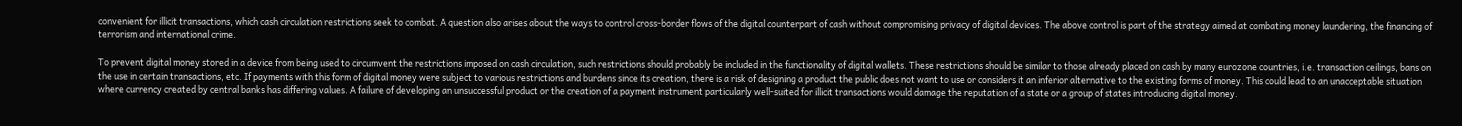convenient for illicit transactions, which cash circulation restrictions seek to combat. A question also arises about the ways to control cross-border flows of the digital counterpart of cash without compromising privacy of digital devices. The above control is part of the strategy aimed at combating money laundering, the financing of terrorism and international crime.

To prevent digital money stored in a device from being used to circumvent the restrictions imposed on cash circulation, such restrictions should probably be included in the functionality of digital wallets. These restrictions should be similar to those already placed on cash by many eurozone countries, i.e. transaction ceilings, bans on the use in certain transactions, etc. If payments with this form of digital money were subject to various restrictions and burdens since its creation, there is a risk of designing a product the public does not want to use or considers it an inferior alternative to the existing forms of money. This could lead to an unacceptable situation where currency created by central banks has differing values. A failure of developing an unsuccessful product or the creation of a payment instrument particularly well-suited for illicit transactions would damage the reputation of a state or a group of states introducing digital money.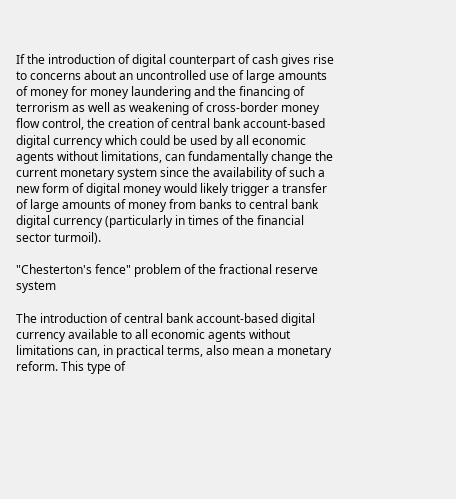If the introduction of digital counterpart of cash gives rise to concerns about an uncontrolled use of large amounts of money for money laundering and the financing of terrorism as well as weakening of cross-border money flow control, the creation of central bank account-based digital currency which could be used by all economic agents without limitations, can fundamentally change the current monetary system since the availability of such a new form of digital money would likely trigger a transfer of large amounts of money from banks to central bank digital currency (particularly in times of the financial sector turmoil).

"Chesterton's fence" problem of the fractional reserve system

The introduction of central bank account-based digital currency available to all economic agents without limitations can, in practical terms, also mean a monetary reform. This type of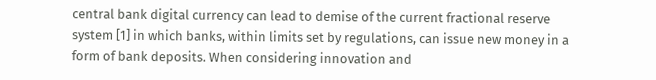central bank digital currency can lead to demise of the current fractional reserve system [1] in which banks, within limits set by regulations, can issue new money in a form of bank deposits. When considering innovation and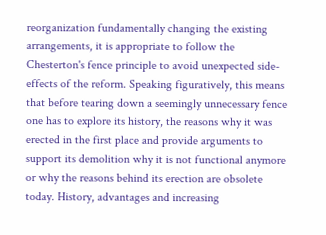reorganization fundamentally changing the existing arrangements, it is appropriate to follow the Chesterton's fence principle to avoid unexpected side-effects of the reform. Speaking figuratively, this means that before tearing down a seemingly unnecessary fence one has to explore its history, the reasons why it was erected in the first place and provide arguments to support its demolition why it is not functional anymore or why the reasons behind its erection are obsolete today. History, advantages and increasing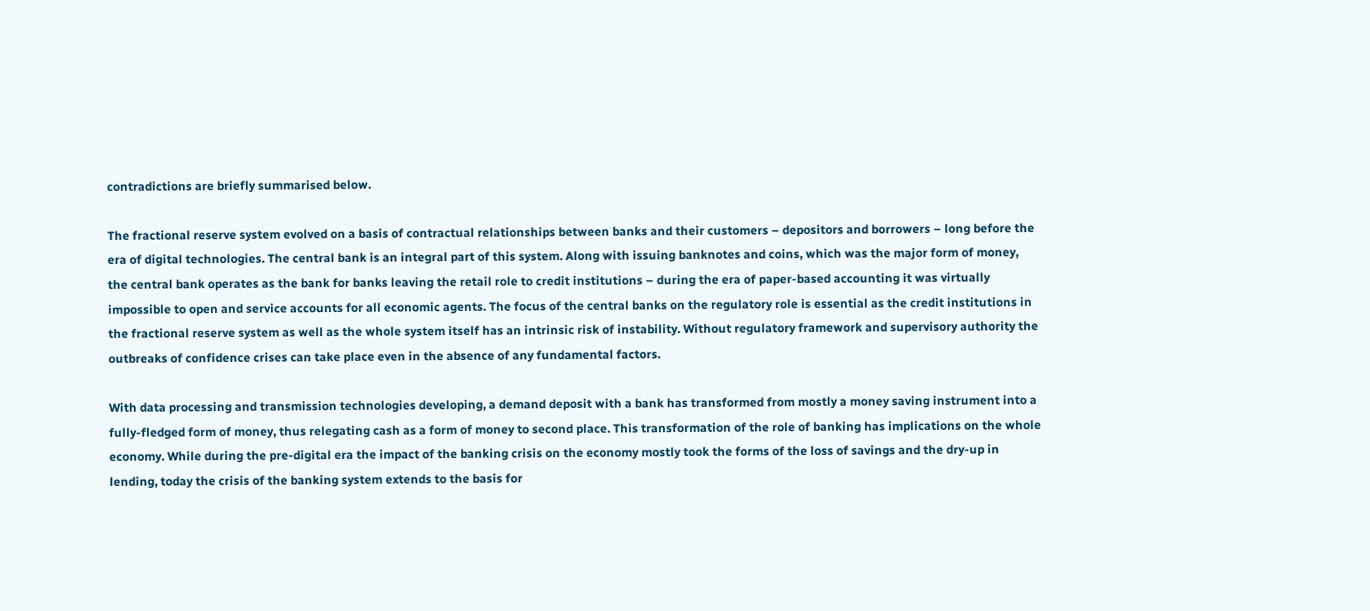contradictions are briefly summarised below.

The fractional reserve system evolved on a basis of contractual relationships between banks and their customers – depositors and borrowers – long before the era of digital technologies. The central bank is an integral part of this system. Along with issuing banknotes and coins, which was the major form of money, the central bank operates as the bank for banks leaving the retail role to credit institutions – during the era of paper-based accounting it was virtually impossible to open and service accounts for all economic agents. The focus of the central banks on the regulatory role is essential as the credit institutions in the fractional reserve system as well as the whole system itself has an intrinsic risk of instability. Without regulatory framework and supervisory authority the outbreaks of confidence crises can take place even in the absence of any fundamental factors.

With data processing and transmission technologies developing, a demand deposit with a bank has transformed from mostly a money saving instrument into a fully-fledged form of money, thus relegating cash as a form of money to second place. This transformation of the role of banking has implications on the whole economy. While during the pre-digital era the impact of the banking crisis on the economy mostly took the forms of the loss of savings and the dry-up in lending, today the crisis of the banking system extends to the basis for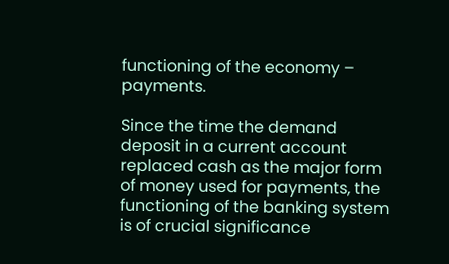functioning of the economy – payments.

Since the time the demand deposit in a current account  replaced cash as the major form of money used for payments, the functioning of the banking system is of crucial significance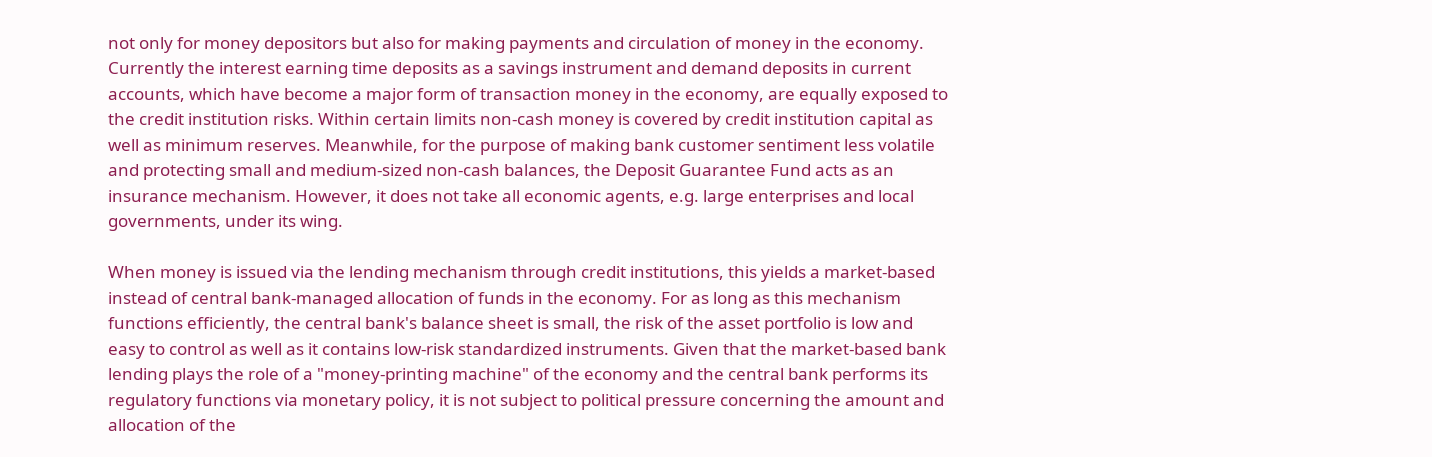not only for money depositors but also for making payments and circulation of money in the economy. Currently the interest earning time deposits as a savings instrument and demand deposits in current accounts, which have become a major form of transaction money in the economy, are equally exposed to the credit institution risks. Within certain limits non-cash money is covered by credit institution capital as well as minimum reserves. Meanwhile, for the purpose of making bank customer sentiment less volatile and protecting small and medium-sized non-cash balances, the Deposit Guarantee Fund acts as an insurance mechanism. However, it does not take all economic agents, e.g. large enterprises and local governments, under its wing.

When money is issued via the lending mechanism through credit institutions, this yields a market-based instead of central bank-managed allocation of funds in the economy. For as long as this mechanism functions efficiently, the central bank's balance sheet is small, the risk of the asset portfolio is low and easy to control as well as it contains low-risk standardized instruments. Given that the market-based bank lending plays the role of a "money-printing machine" of the economy and the central bank performs its regulatory functions via monetary policy, it is not subject to political pressure concerning the amount and allocation of the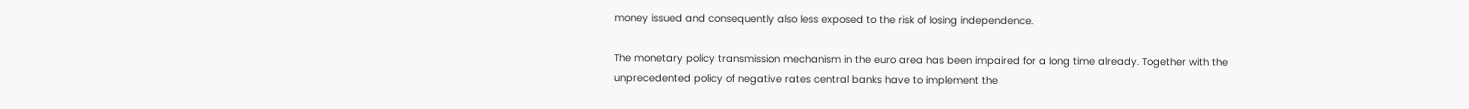money issued and consequently also less exposed to the risk of losing independence.

The monetary policy transmission mechanism in the euro area has been impaired for a long time already. Together with the unprecedented policy of negative rates central banks have to implement the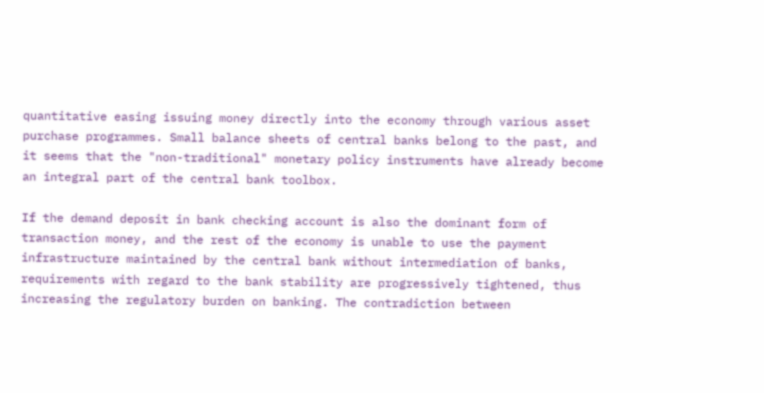quantitative easing issuing money directly into the economy through various asset purchase programmes. Small balance sheets of central banks belong to the past, and it seems that the "non-traditional" monetary policy instruments have already become an integral part of the central bank toolbox.

If the demand deposit in bank checking account is also the dominant form of transaction money, and the rest of the economy is unable to use the payment infrastructure maintained by the central bank without intermediation of banks, requirements with regard to the bank stability are progressively tightened, thus increasing the regulatory burden on banking. The contradiction between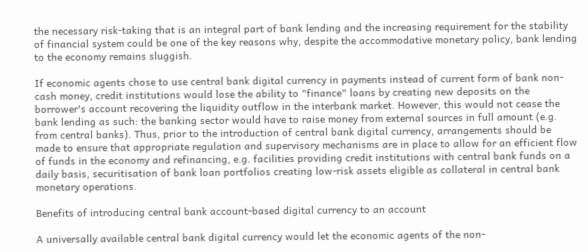the necessary risk-taking that is an integral part of bank lending and the increasing requirement for the stability of financial system could be one of the key reasons why, despite the accommodative monetary policy, bank lending to the economy remains sluggish.

If economic agents chose to use central bank digital currency in payments instead of current form of bank non-cash money, credit institutions would lose the ability to "finance" loans by creating new deposits on the borrower's account recovering the liquidity outflow in the interbank market. However, this would not cease the bank lending as such: the banking sector would have to raise money from external sources in full amount (e.g. from central banks). Thus, prior to the introduction of central bank digital currency, arrangements should be made to ensure that appropriate regulation and supervisory mechanisms are in place to allow for an efficient flow of funds in the economy and refinancing, e.g. facilities providing credit institutions with central bank funds on a daily basis, securitisation of bank loan portfolios creating low-risk assets eligible as collateral in central bank monetary operations.

Benefits of introducing central bank account-based digital currency to an account

A universally available central bank digital currency would let the economic agents of the non-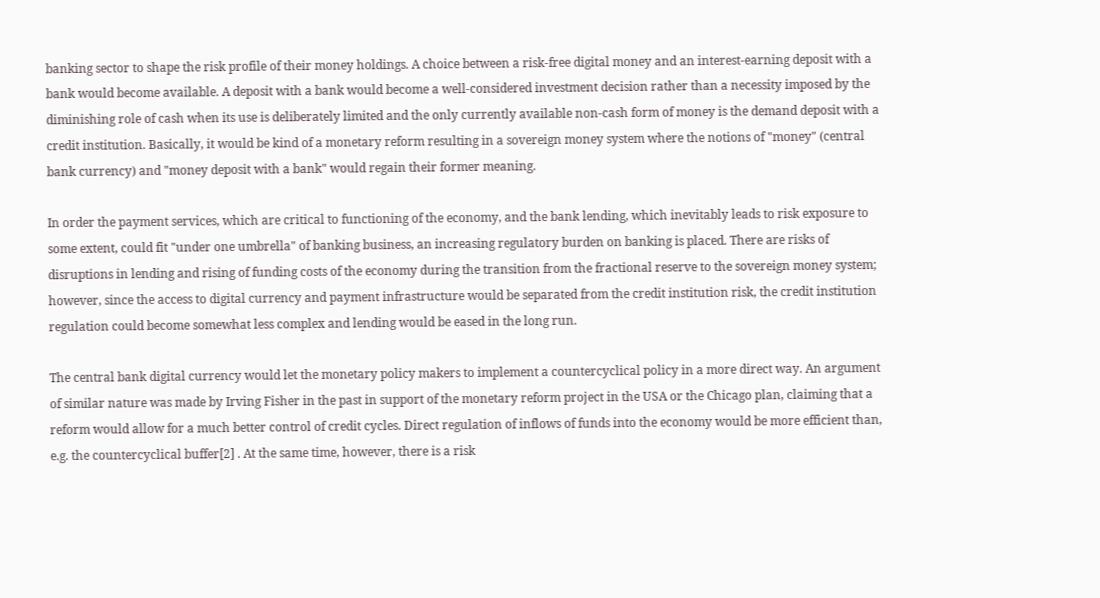banking sector to shape the risk profile of their money holdings. A choice between a risk-free digital money and an interest-earning deposit with a bank would become available. A deposit with a bank would become a well-considered investment decision rather than a necessity imposed by the diminishing role of cash when its use is deliberately limited and the only currently available non-cash form of money is the demand deposit with a credit institution. Basically, it would be kind of a monetary reform resulting in a sovereign money system where the notions of "money" (central bank currency) and "money deposit with a bank" would regain their former meaning.

In order the payment services, which are critical to functioning of the economy, and the bank lending, which inevitably leads to risk exposure to some extent, could fit "under one umbrella" of banking business, an increasing regulatory burden on banking is placed. There are risks of disruptions in lending and rising of funding costs of the economy during the transition from the fractional reserve to the sovereign money system; however, since the access to digital currency and payment infrastructure would be separated from the credit institution risk, the credit institution regulation could become somewhat less complex and lending would be eased in the long run.

The central bank digital currency would let the monetary policy makers to implement a countercyclical policy in a more direct way. An argument of similar nature was made by Irving Fisher in the past in support of the monetary reform project in the USA or the Chicago plan, claiming that a reform would allow for a much better control of credit cycles. Direct regulation of inflows of funds into the economy would be more efficient than, e.g. the countercyclical buffer[2] . At the same time, however, there is a risk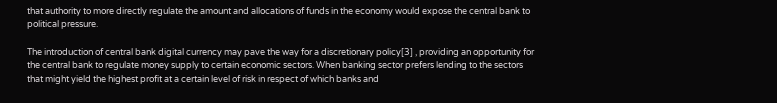that authority to more directly regulate the amount and allocations of funds in the economy would expose the central bank to political pressure.

The introduction of central bank digital currency may pave the way for a discretionary policy[3] , providing an opportunity for the central bank to regulate money supply to certain economic sectors. When banking sector prefers lending to the sectors that might yield the highest profit at a certain level of risk in respect of which banks and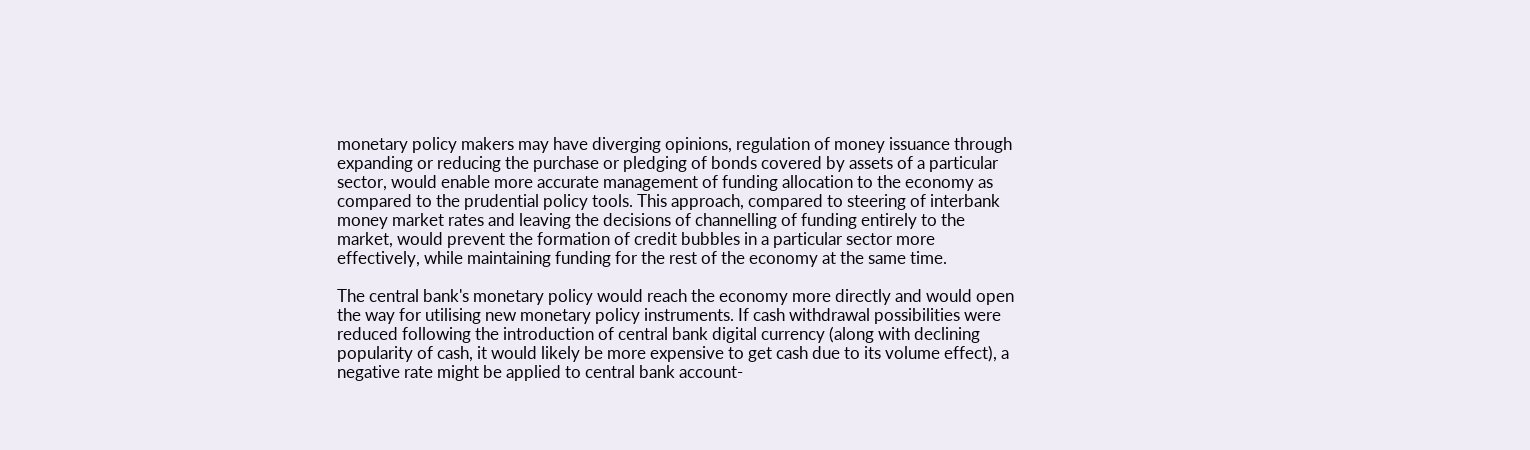monetary policy makers may have diverging opinions, regulation of money issuance through expanding or reducing the purchase or pledging of bonds covered by assets of a particular sector, would enable more accurate management of funding allocation to the economy as compared to the prudential policy tools. This approach, compared to steering of interbank money market rates and leaving the decisions of channelling of funding entirely to the market, would prevent the formation of credit bubbles in a particular sector more effectively, while maintaining funding for the rest of the economy at the same time.

The central bank's monetary policy would reach the economy more directly and would open the way for utilising new monetary policy instruments. If cash withdrawal possibilities were reduced following the introduction of central bank digital currency (along with declining popularity of cash, it would likely be more expensive to get cash due to its volume effect), a negative rate might be applied to central bank account-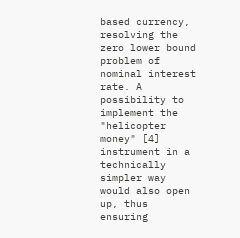based currency, resolving the zero lower bound problem of nominal interest rate. A possibility to implement the "helicopter money" [4] instrument in a technically simpler way would also open up, thus ensuring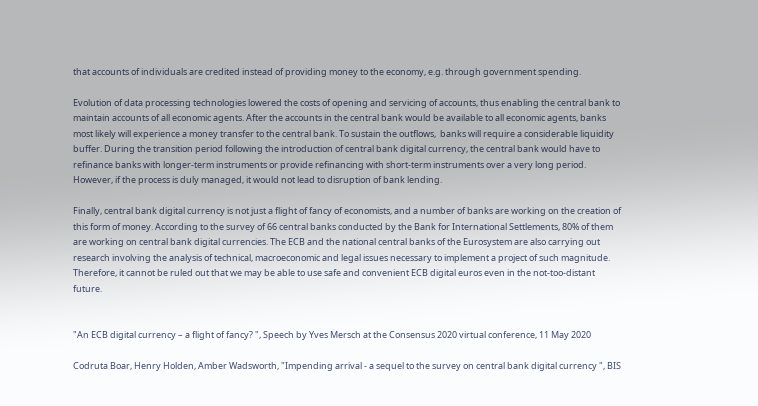that accounts of individuals are credited instead of providing money to the economy, e.g. through government spending.

Evolution of data processing technologies lowered the costs of opening and servicing of accounts, thus enabling the central bank to maintain accounts of all economic agents. After the accounts in the central bank would be available to all economic agents, banks most likely will experience a money transfer to the central bank. To sustain the outflows,  banks will require a considerable liquidity buffer. During the transition period following the introduction of central bank digital currency, the central bank would have to refinance banks with longer-term instruments or provide refinancing with short-term instruments over a very long period. However, if the process is duly managed, it would not lead to disruption of bank lending.

Finally, central bank digital currency is not just a flight of fancy of economists, and a number of banks are working on the creation of this form of money. According to the survey of 66 central banks conducted by the Bank for International Settlements, 80% of them are working on central bank digital currencies. The ECB and the national central banks of the Eurosystem are also carrying out research involving the analysis of technical, macroeconomic and legal issues necessary to implement a project of such magnitude. Therefore, it cannot be ruled out that we may be able to use safe and convenient ECB digital euros even in the not-too-distant future.


"An ECB digital currency – a flight of fancy? ", Speech by Yves Mersch at the Consensus 2020 virtual conference, 11 May 2020

Codruta Boar, Henry Holden, Amber Wadsworth, "Impending arrival - a sequel to the survey on central bank digital currency ", BIS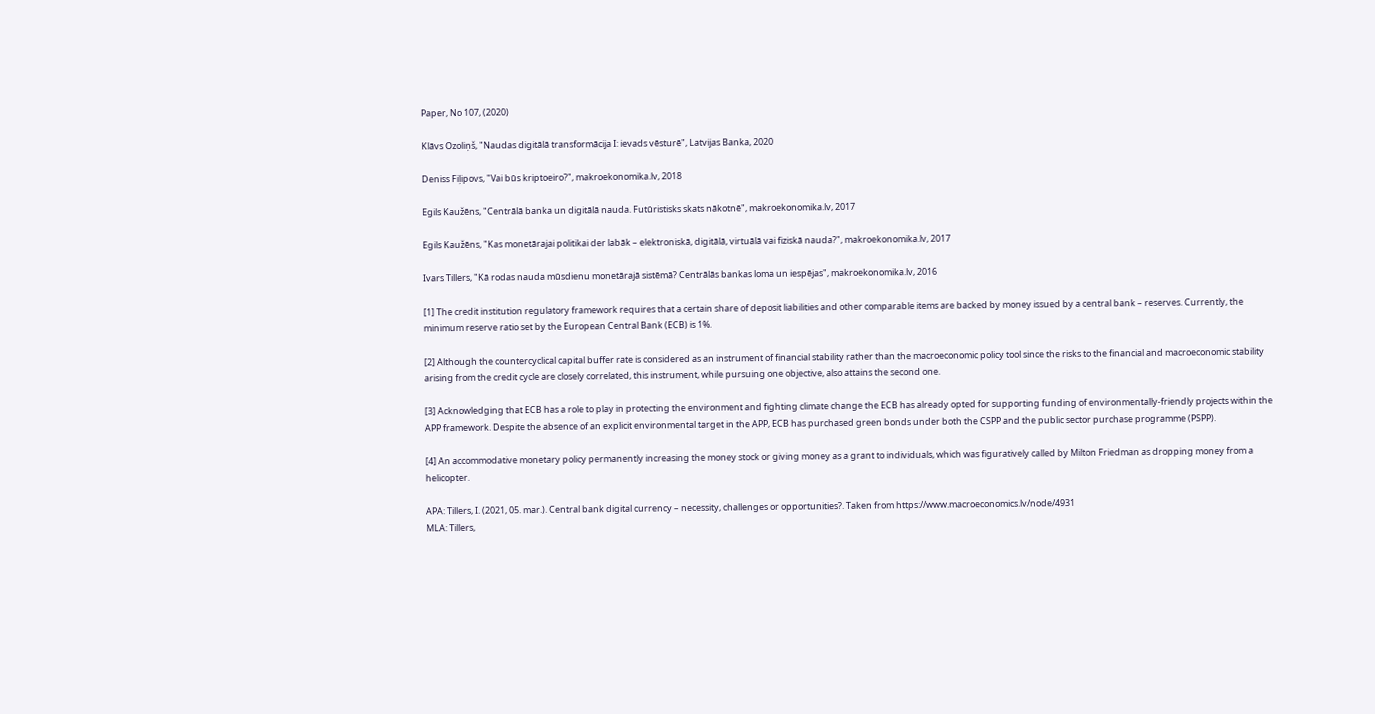Paper, No 107, (2020)

Klāvs Ozoliņš, "Naudas digitālā transformācija I: ievads vēsturē", Latvijas Banka, 2020

Deniss Fiļipovs, "Vai būs kriptoeiro?", makroekonomika.lv, 2018

Egils Kaužēns, "Centrālā banka un digitālā nauda. Futūristisks skats nākotnē", makroekonomika.lv, 2017

Egils Kaužēns, "Kas monetārajai politikai der labāk – elektroniskā, digitālā, virtuālā vai fiziskā nauda?", makroekonomika.lv, 2017

Ivars Tillers, "Kā rodas nauda mūsdienu monetārajā sistēmā? Centrālās bankas loma un iespējas", makroekonomika.lv, 2016

[1] The credit institution regulatory framework requires that a certain share of deposit liabilities and other comparable items are backed by money issued by a central bank – reserves. Currently, the minimum reserve ratio set by the European Central Bank (ECB) is 1%.

[2] Although the countercyclical capital buffer rate is considered as an instrument of financial stability rather than the macroeconomic policy tool since the risks to the financial and macroeconomic stability arising from the credit cycle are closely correlated, this instrument, while pursuing one objective, also attains the second one.

[3] Acknowledging that ECB has a role to play in protecting the environment and fighting climate change the ECB has already opted for supporting funding of environmentally-friendly projects within the APP framework. Despite the absence of an explicit environmental target in the APP, ECB has purchased green bonds under both the CSPP and the public sector purchase programme (PSPP).

[4] An accommodative monetary policy permanently increasing the money stock or giving money as a grant to individuals, which was figuratively called by Milton Friedman as dropping money from a helicopter.

APA: Tillers, I. (2021, 05. mar.). Central bank digital currency – necessity, challenges or opportunities?. Taken from https://www.macroeconomics.lv/node/4931
MLA: Tillers,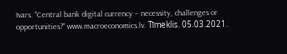Ivars. "Central bank digital currency – necessity, challenges or opportunities?" www.macroeconomics.lv. Tīmeklis. 05.03.2021.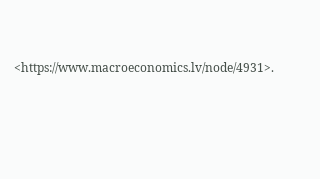<https://www.macroeconomics.lv/node/4931>.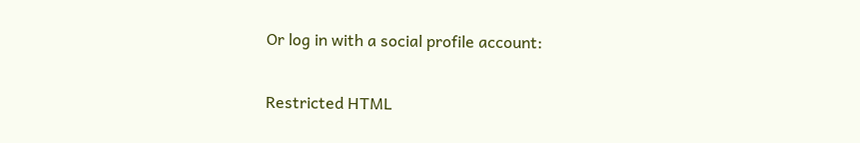Or log in with a social profile account:

Restricted HTML